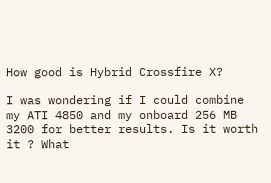How good is Hybrid Crossfire X?

I was wondering if I could combine my ATI 4850 and my onboard 256 MB 3200 for better results. Is it worth it ? What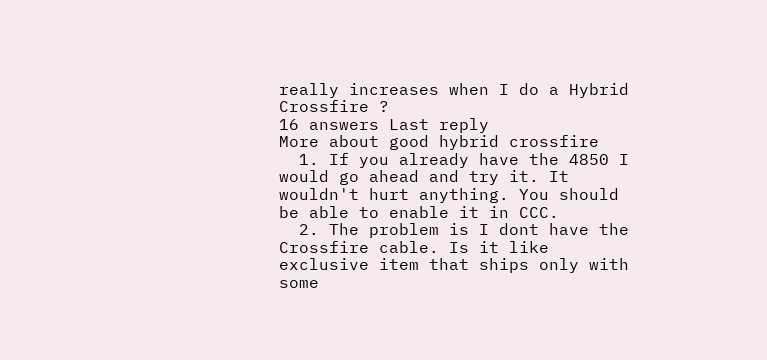really increases when I do a Hybrid Crossfire ?
16 answers Last reply
More about good hybrid crossfire
  1. If you already have the 4850 I would go ahead and try it. It wouldn't hurt anything. You should be able to enable it in CCC.
  2. The problem is I dont have the Crossfire cable. Is it like exclusive item that ships only with some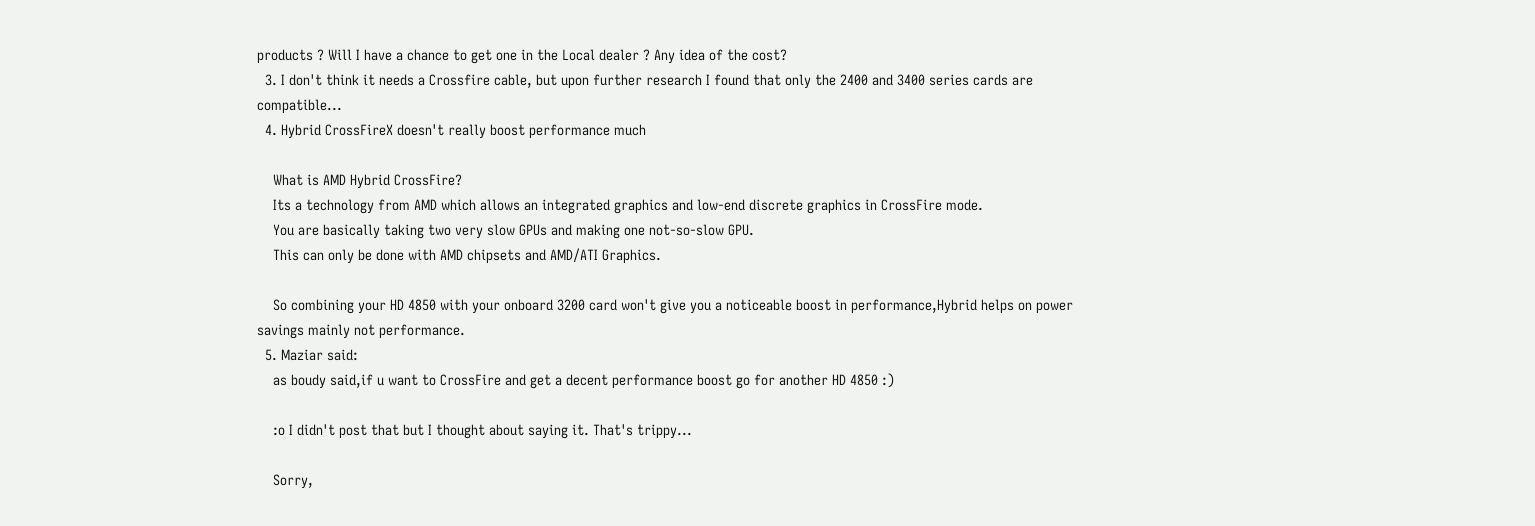products ? Will I have a chance to get one in the Local dealer ? Any idea of the cost?
  3. I don't think it needs a Crossfire cable, but upon further research I found that only the 2400 and 3400 series cards are compatible...
  4. Hybrid CrossFireX doesn't really boost performance much

    What is AMD Hybrid CrossFire?
    Its a technology from AMD which allows an integrated graphics and low-end discrete graphics in CrossFire mode.
    You are basically taking two very slow GPUs and making one not-so-slow GPU.
    This can only be done with AMD chipsets and AMD/ATI Graphics.

    So combining your HD 4850 with your onboard 3200 card won't give you a noticeable boost in performance,Hybrid helps on power savings mainly not performance.
  5. Maziar said:
    as boudy said,if u want to CrossFire and get a decent performance boost go for another HD 4850 :)

    :o I didn't post that but I thought about saying it. That's trippy...

    Sorry,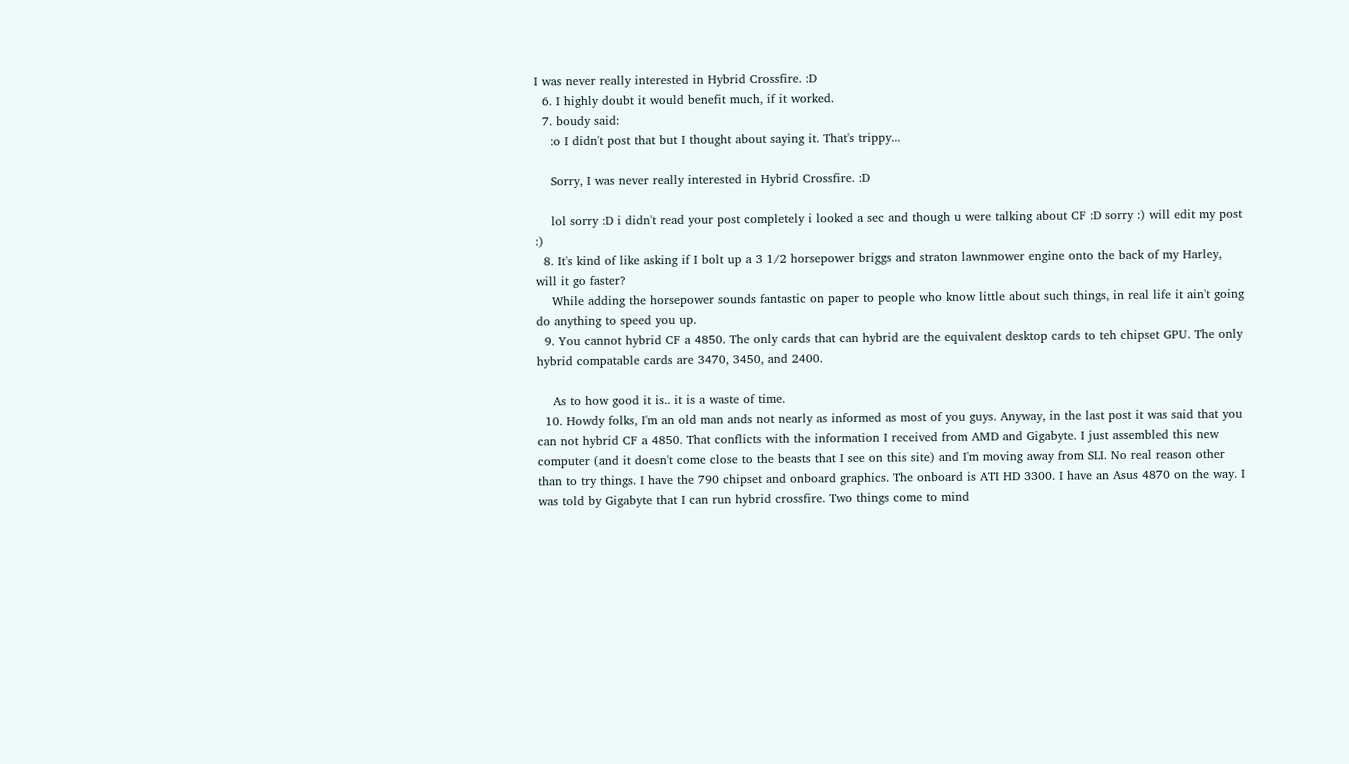I was never really interested in Hybrid Crossfire. :D
  6. I highly doubt it would benefit much, if it worked.
  7. boudy said:
    :o I didn't post that but I thought about saying it. That's trippy...

    Sorry, I was never really interested in Hybrid Crossfire. :D

    lol sorry :D i didn't read your post completely i looked a sec and though u were talking about CF :D sorry :) will edit my post :)
  8. It's kind of like asking if I bolt up a 3 1/2 horsepower briggs and straton lawnmower engine onto the back of my Harley, will it go faster?
    While adding the horsepower sounds fantastic on paper to people who know little about such things, in real life it ain't going do anything to speed you up.
  9. You cannot hybrid CF a 4850. The only cards that can hybrid are the equivalent desktop cards to teh chipset GPU. The only hybrid compatable cards are 3470, 3450, and 2400.

    As to how good it is.. it is a waste of time.
  10. Howdy folks, I'm an old man ands not nearly as informed as most of you guys. Anyway, in the last post it was said that you can not hybrid CF a 4850. That conflicts with the information I received from AMD and Gigabyte. I just assembled this new computer (and it doesn't come close to the beasts that I see on this site) and I'm moving away from SLI. No real reason other than to try things. I have the 790 chipset and onboard graphics. The onboard is ATI HD 3300. I have an Asus 4870 on the way. I was told by Gigabyte that I can run hybrid crossfire. Two things come to mind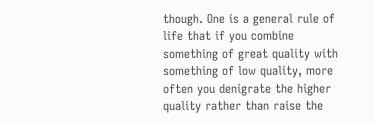though. One is a general rule of life that if you combine something of great quality with something of low quality, more often you denigrate the higher quality rather than raise the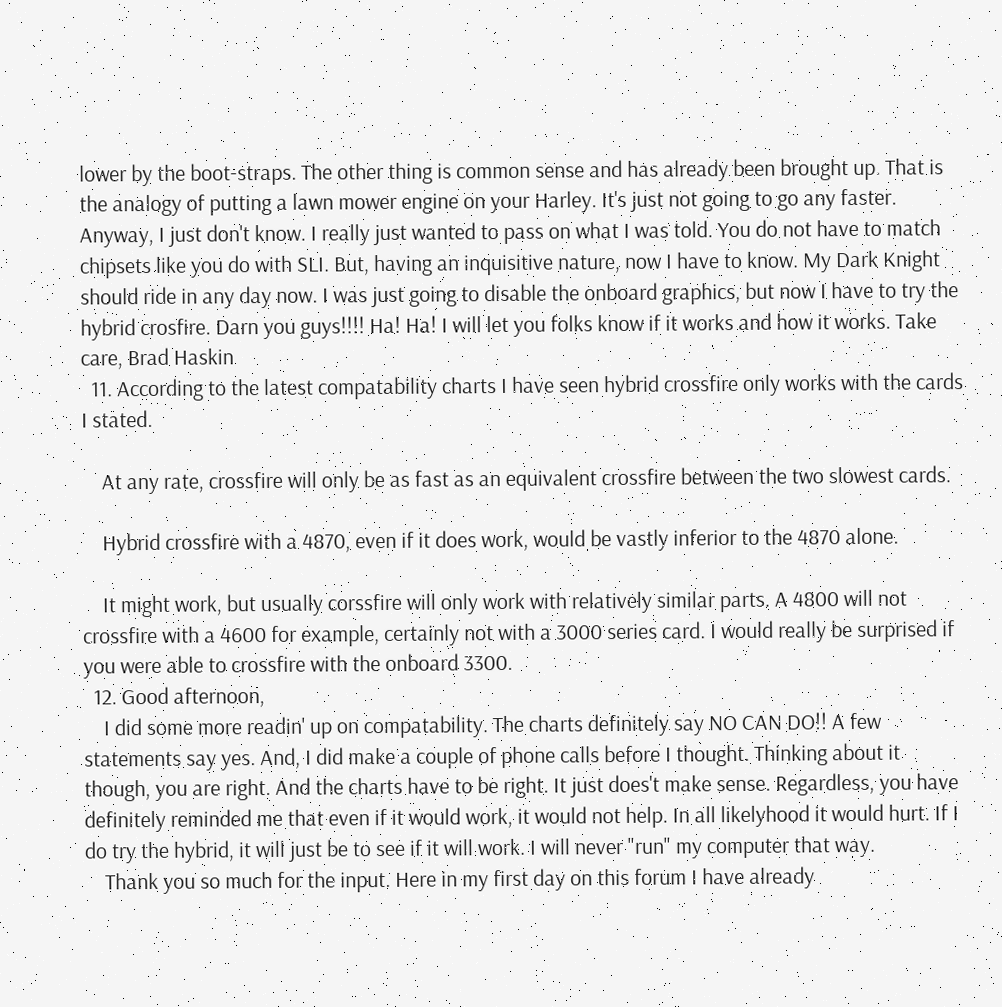lower by the boot-straps. The other thing is common sense and has already been brought up. That is the analogy of putting a lawn mower engine on your Harley. It's just not going to go any faster. Anyway, I just don't know. I really just wanted to pass on what I was told. You do not have to match chipsets like you do with SLI. But, having an inquisitive nature, now I have to know. My Dark Knight should ride in any day now. I was just going to disable the onboard graphics, but now I have to try the hybrid crosfire. Darn you guys!!!! Ha! Ha! I will let you folks know if it works and how it works. Take care, Brad Haskin
  11. According to the latest compatability charts I have seen hybrid crossfire only works with the cards I stated.

    At any rate, crossfire will only be as fast as an equivalent crossfire between the two slowest cards.

    Hybrid crossfire with a 4870, even if it does work, would be vastly inferior to the 4870 alone.

    It might work, but usually corssfire will only work with relatively similar parts. A 4800 will not crossfire with a 4600 for example, certainly not with a 3000 series card. I would really be surprised if you were able to crossfire with the onboard 3300.
  12. Good afternoon,
    I did some more readin' up on compatability. The charts definitely say NO CAN DO!! A few statements say yes. And, I did make a couple of phone calls before I thought. Thinking about it though, you are right. And the charts have to be right. It just does't make sense. Regardless, you have definitely reminded me that even if it would work, it would not help. In all likelyhood it would hurt. If I do try the hybrid, it will just be to see if it will work. I will never "run" my computer that way.
    Thank you so much for the input. Here in my first day on this forum I have already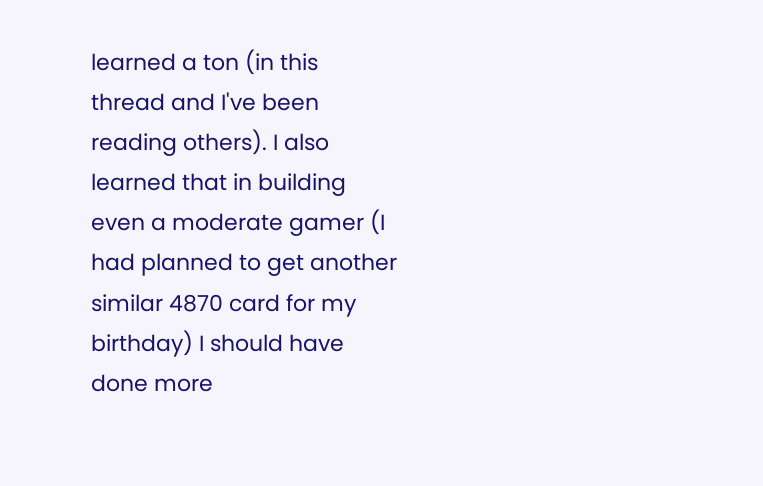learned a ton (in this thread and I've been reading others). I also learned that in building even a moderate gamer (I had planned to get another similar 4870 card for my birthday) I should have done more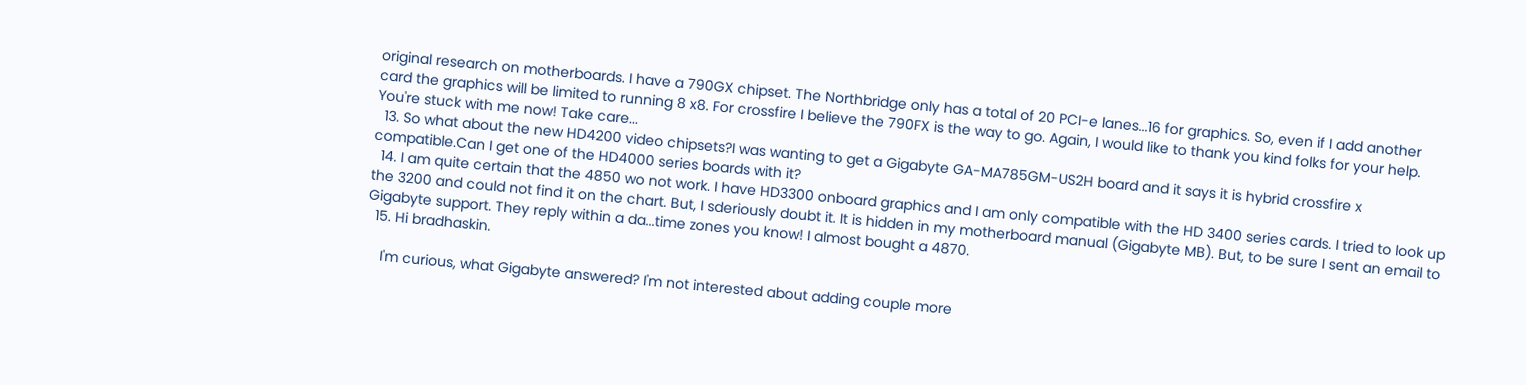original research on motherboards. I have a 790GX chipset. The Northbridge only has a total of 20 PCI-e lanes...16 for graphics. So, even if I add another card the graphics will be limited to running 8 x8. For crossfire I believe the 790FX is the way to go. Again, I would like to thank you kind folks for your help. You're stuck with me now! Take care...
  13. So what about the new HD4200 video chipsets?I was wanting to get a Gigabyte GA-MA785GM-US2H board and it says it is hybrid crossfire x compatible.Can I get one of the HD4000 series boards with it?
  14. I am quite certain that the 4850 wo not work. I have HD3300 onboard graphics and I am only compatible with the HD 3400 series cards. I tried to look up the 3200 and could not find it on the chart. But, I sderiously doubt it. It is hidden in my motherboard manual (Gigabyte MB). But, to be sure I sent an email to Gigabyte support. They reply within a da...time zones you know! I almost bought a 4870.
  15. Hi bradhaskin.

    I'm curious, what Gigabyte answered? I'm not interested about adding couple more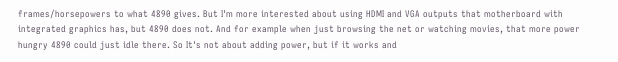frames/horsepowers to what 4890 gives. But I'm more interested about using HDMI and VGA outputs that motherboard with integrated graphics has, but 4890 does not. And for example when just browsing the net or watching movies, that more power hungry 4890 could just idle there. So It's not about adding power, but if it works and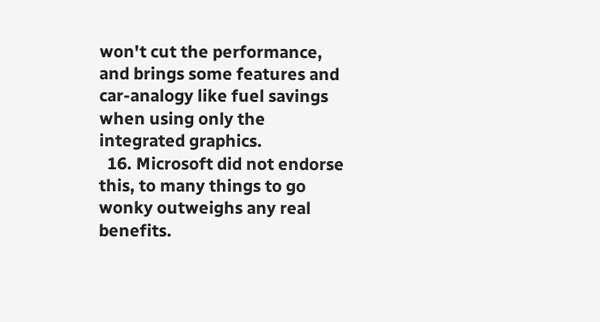won't cut the performance, and brings some features and car-analogy like fuel savings when using only the integrated graphics.
  16. Microsoft did not endorse this, to many things to go wonky outweighs any real benefits.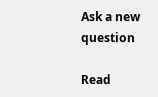Ask a new question

Read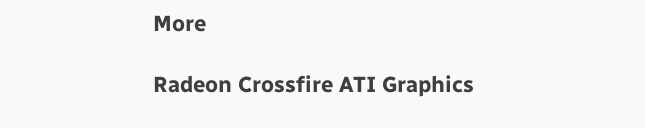More

Radeon Crossfire ATI Graphics